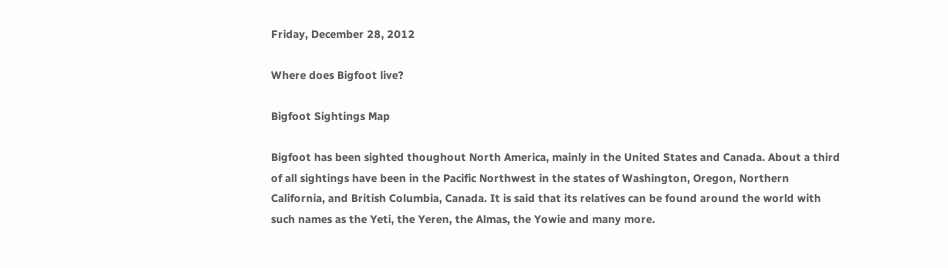Friday, December 28, 2012

Where does Bigfoot live?

Bigfoot Sightings Map

Bigfoot has been sighted thoughout North America, mainly in the United States and Canada. About a third of all sightings have been in the Pacific Northwest in the states of Washington, Oregon, Northern California, and British Columbia, Canada. It is said that its relatives can be found around the world with such names as the Yeti, the Yeren, the Almas, the Yowie and many more.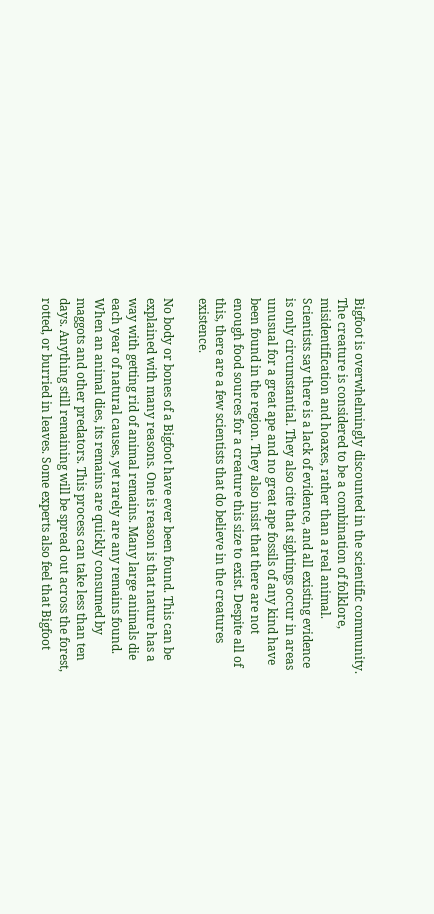Bigfoot is overwhelmingly discounted in the scientific community. The creature is considered to be a combination of folklore, misidentification and hoaxes, rather than a real animal. Scientists say there is a lack of evidence, and all existing evidence is only circumstantial. They also cite that sightings occur in areas unusual for a great ape and no great ape fossils of any kind have been found in the region. They also insist that there are not enough food sources for a creature this size to exist. Despite all of this, there are a few scientists that do believe in the creatures existence.

No body or bones of a Bigfoot have ever been found. This can be explained with many reasons. One is reason is that nature has a way with getting rid of animal remains. Many large animals die each year of natural causes, yet rarely are any remains found. When an animal dies, its remains are quickly consumed by maggots and other predators. This process can take less than ten days. Anything still remaining will be spread out across the forest, rotted, or burried in leaves. Some experts also feel that Bigfoot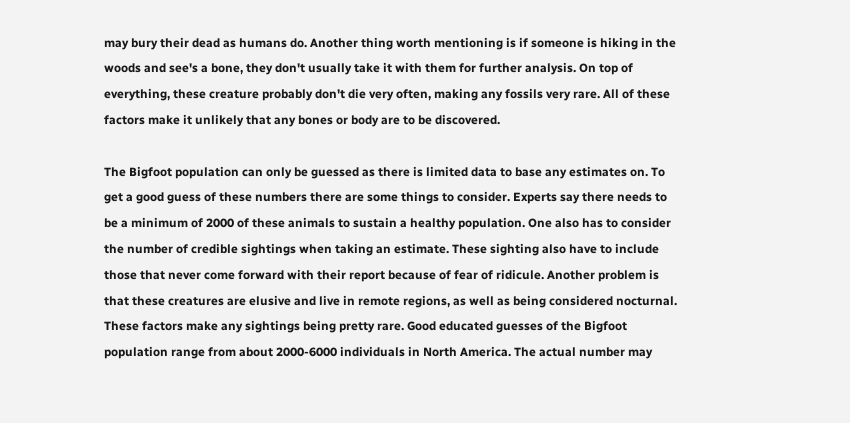may bury their dead as humans do. Another thing worth mentioning is if someone is hiking in the woods and see's a bone, they don't usually take it with them for further analysis. On top of everything, these creature probably don't die very often, making any fossils very rare. All of these factors make it unlikely that any bones or body are to be discovered.

The Bigfoot population can only be guessed as there is limited data to base any estimates on. To get a good guess of these numbers there are some things to consider. Experts say there needs to be a minimum of 2000 of these animals to sustain a healthy population. One also has to consider the number of credible sightings when taking an estimate. These sighting also have to include those that never come forward with their report because of fear of ridicule. Another problem is that these creatures are elusive and live in remote regions, as well as being considered nocturnal. These factors make any sightings being pretty rare. Good educated guesses of the Bigfoot population range from about 2000-6000 individuals in North America. The actual number may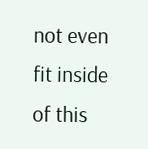not even fit inside of this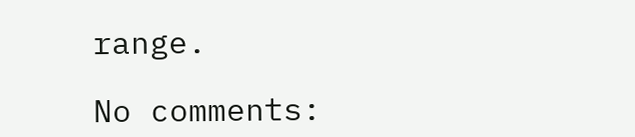range.

No comments: